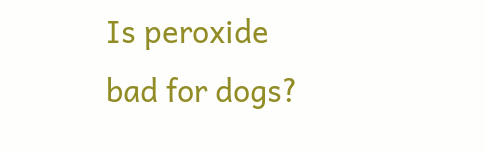Is peroxide bad for dogs?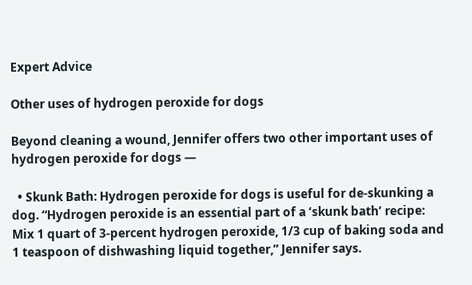Expert Advice

Other uses of hydrogen peroxide for dogs

Beyond cleaning a wound, Jennifer offers two other important uses of hydrogen peroxide for dogs —

  • Skunk Bath: Hydrogen peroxide for dogs is useful for de-skunking a dog. “Hydrogen peroxide is an essential part of a ‘skunk bath’ recipe: Mix 1 quart of 3-percent hydrogen peroxide, 1/3 cup of baking soda and 1 teaspoon of dishwashing liquid together,” Jennifer says.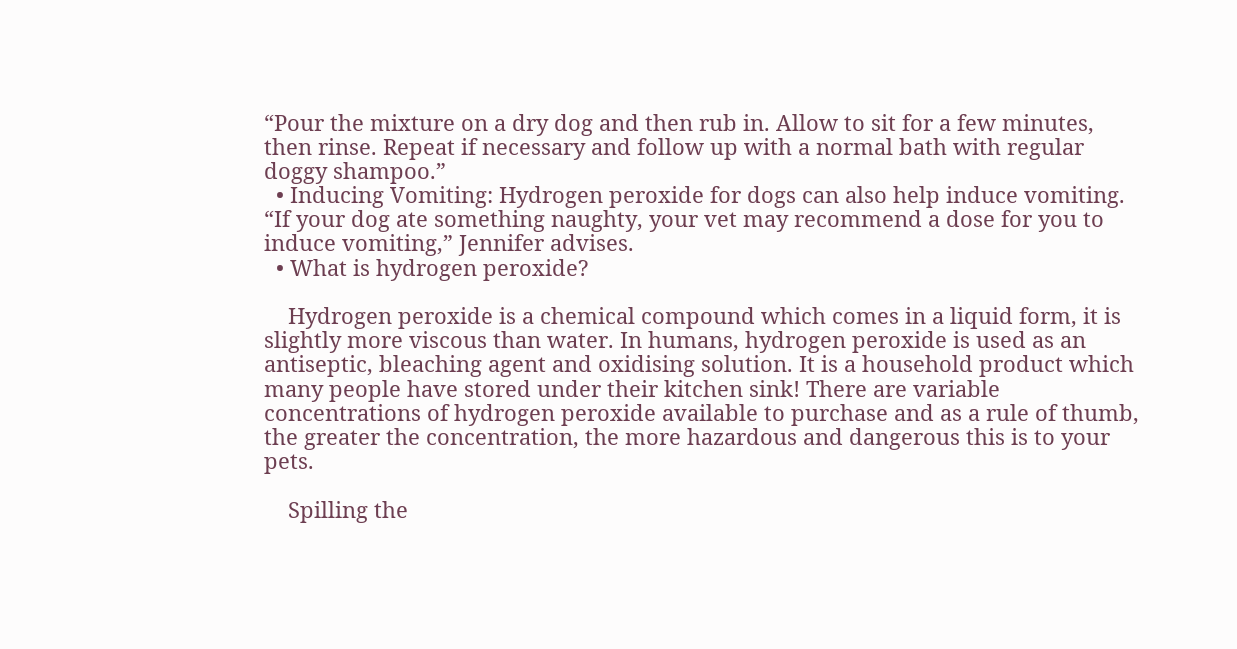“Pour the mixture on a dry dog and then rub in. Allow to sit for a few minutes, then rinse. Repeat if necessary and follow up with a normal bath with regular doggy shampoo.”
  • Inducing Vomiting: Hydrogen peroxide for dogs can also help induce vomiting. “If your dog ate something naughty, your vet may recommend a dose for you to induce vomiting,” Jennifer advises.
  • What is hydrogen peroxide?

    Hydrogen peroxide is a chemical compound which comes in a liquid form, it is slightly more viscous than water. In humans, hydrogen peroxide is used as an antiseptic, bleaching agent and oxidising solution. It is a household product which many people have stored under their kitchen sink! There are variable concentrations of hydrogen peroxide available to purchase and as a rule of thumb, the greater the concentration, the more hazardous and dangerous this is to your pets.

    Spilling the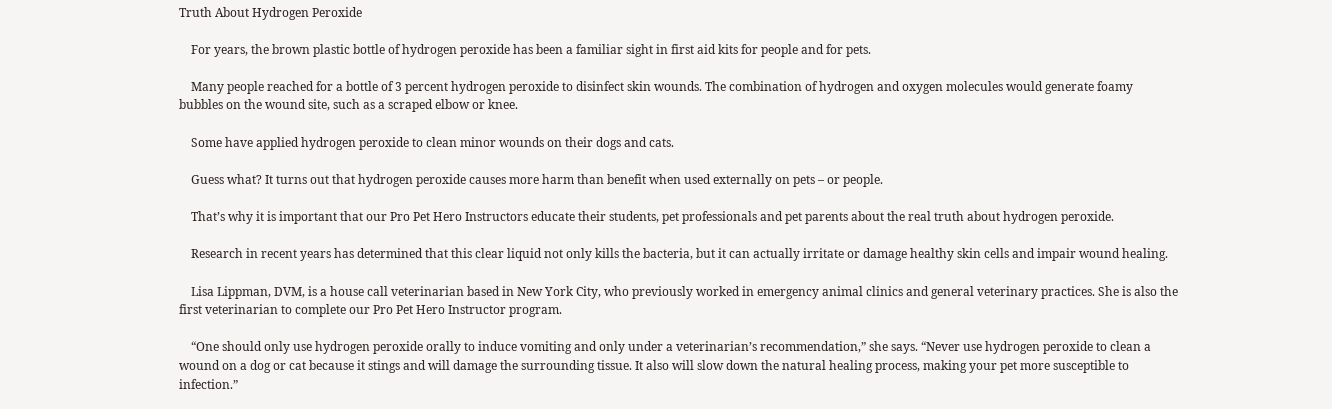Truth About Hydrogen Peroxide

    For years, the brown plastic bottle of hydrogen peroxide has been a familiar sight in first aid kits for people and for pets.

    Many people reached for a bottle of 3 percent hydrogen peroxide to disinfect skin wounds. The combination of hydrogen and oxygen molecules would generate foamy bubbles on the wound site, such as a scraped elbow or knee.

    Some have applied hydrogen peroxide to clean minor wounds on their dogs and cats.

    Guess what? It turns out that hydrogen peroxide causes more harm than benefit when used externally on pets – or people.

    That’s why it is important that our Pro Pet Hero Instructors educate their students, pet professionals and pet parents about the real truth about hydrogen peroxide.

    Research in recent years has determined that this clear liquid not only kills the bacteria, but it can actually irritate or damage healthy skin cells and impair wound healing.

    Lisa Lippman, DVM, is a house call veterinarian based in New York City, who previously worked in emergency animal clinics and general veterinary practices. She is also the first veterinarian to complete our Pro Pet Hero Instructor program.

    “One should only use hydrogen peroxide orally to induce vomiting and only under a veterinarian’s recommendation,” she says. “Never use hydrogen peroxide to clean a wound on a dog or cat because it stings and will damage the surrounding tissue. It also will slow down the natural healing process, making your pet more susceptible to infection.”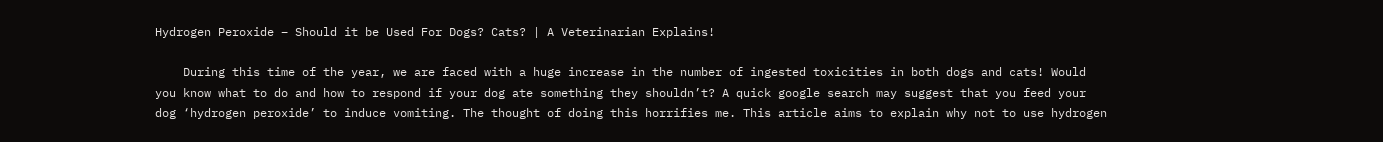Hydrogen Peroxide – Should it be Used For Dogs? Cats? | A Veterinarian Explains!

    During this time of the year, we are faced with a huge increase in the number of ingested toxicities in both dogs and cats! Would you know what to do and how to respond if your dog ate something they shouldn’t? A quick google search may suggest that you feed your dog ‘hydrogen peroxide’ to induce vomiting. The thought of doing this horrifies me. This article aims to explain why not to use hydrogen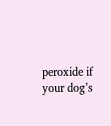peroxide if your dog’s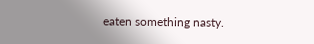eaten something nasty.